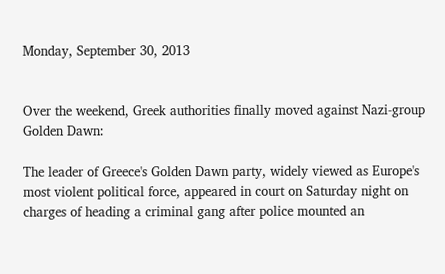Monday, September 30, 2013


Over the weekend, Greek authorities finally moved against Nazi-group Golden Dawn:

The leader of Greece's Golden Dawn party, widely viewed as Europe's most violent political force, appeared in court on Saturday night on charges of heading a criminal gang after police mounted an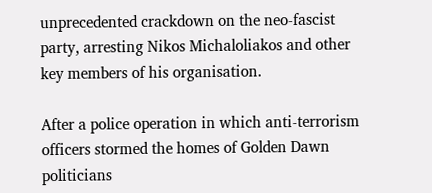unprecedented crackdown on the neo-fascist party, arresting Nikos Michaloliakos and other key members of his organisation.

After a police operation in which anti-terrorism officers stormed the homes of Golden Dawn politicians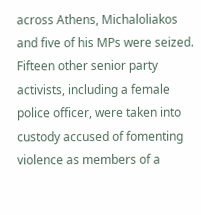across Athens, Michaloliakos and five of his MPs were seized. Fifteen other senior party activists, including a female police officer, were taken into custody accused of fomenting violence as members of a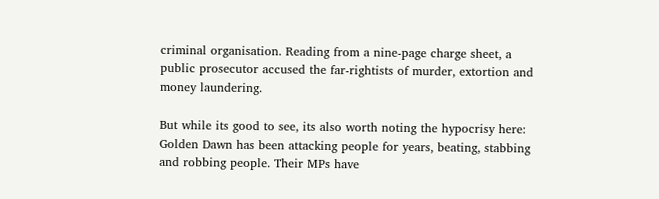criminal organisation. Reading from a nine-page charge sheet, a public prosecutor accused the far-rightists of murder, extortion and money laundering.

But while its good to see, its also worth noting the hypocrisy here: Golden Dawn has been attacking people for years, beating, stabbing and robbing people. Their MPs have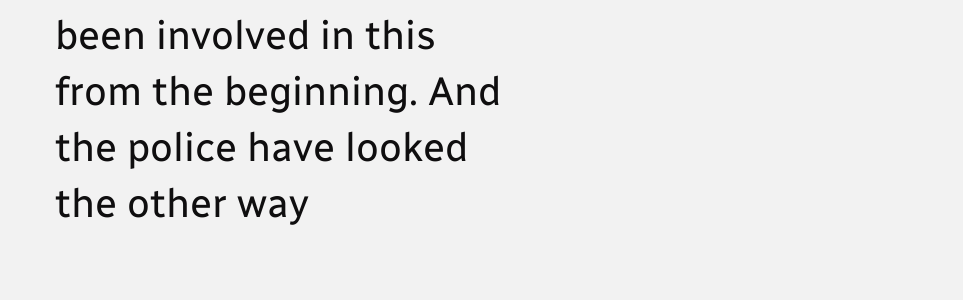been involved in this from the beginning. And the police have looked the other way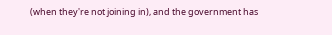(when they're not joining in), and the government has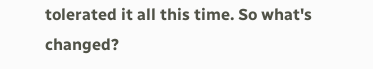tolerated it all this time. So what's changed?